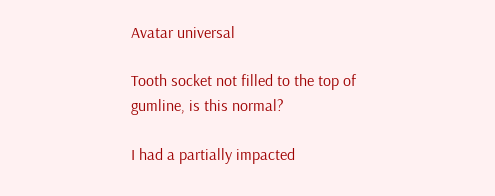Avatar universal

Tooth socket not filled to the top of gumline, is this normal?

I had a partially impacted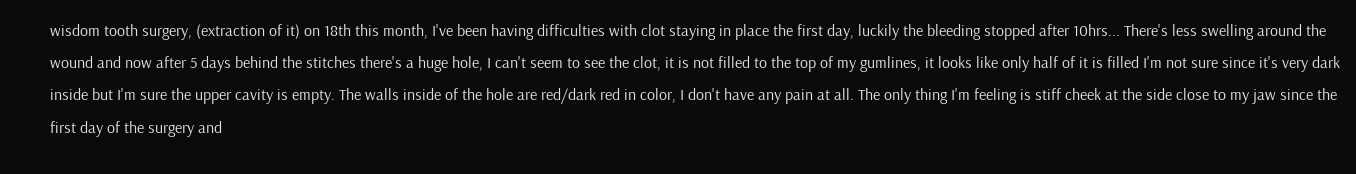wisdom tooth surgery, (extraction of it) on 18th this month, I've been having difficulties with clot staying in place the first day, luckily the bleeding stopped after 10hrs... There's less swelling around the wound and now after 5 days behind the stitches there's a huge hole, I can't seem to see the clot, it is not filled to the top of my gumlines, it looks like only half of it is filled I'm not sure since it's very dark inside but I'm sure the upper cavity is empty. The walls inside of the hole are red/dark red in color, I don't have any pain at all. The only thing I'm feeling is stiff cheek at the side close to my jaw since the first day of the surgery and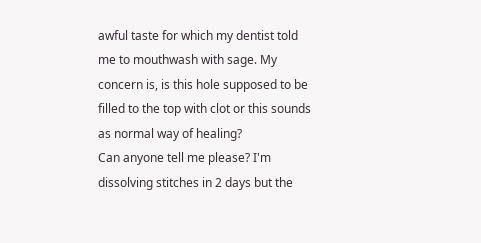awful taste for which my dentist told me to mouthwash with sage. My concern is, is this hole supposed to be filled to the top with clot or this sounds as normal way of healing?
Can anyone tell me please? I'm dissolving stitches in 2 days but the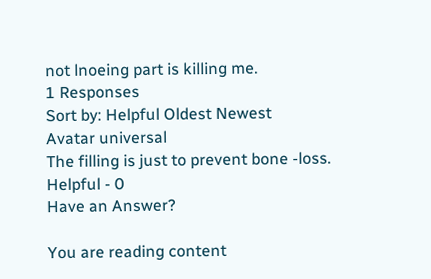not lnoeing part is killing me.
1 Responses
Sort by: Helpful Oldest Newest
Avatar universal
The filling is just to prevent bone -loss.
Helpful - 0
Have an Answer?

You are reading content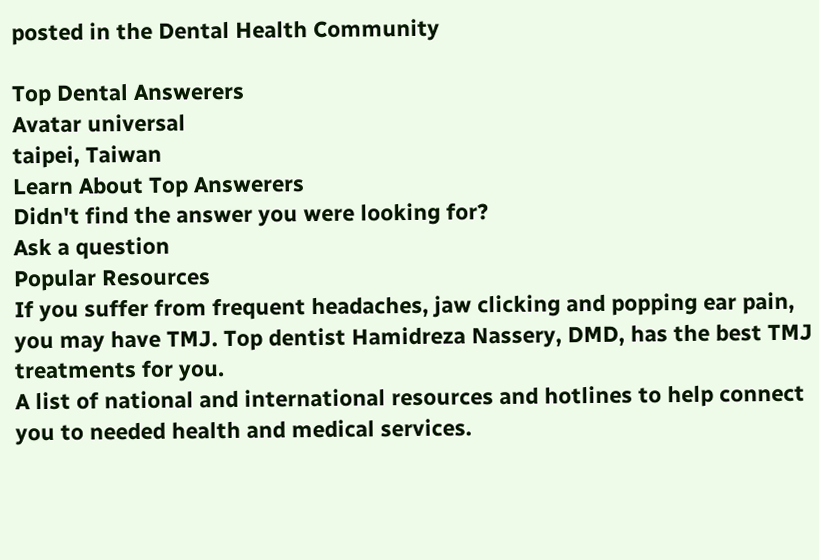posted in the Dental Health Community

Top Dental Answerers
Avatar universal
taipei, Taiwan
Learn About Top Answerers
Didn't find the answer you were looking for?
Ask a question
Popular Resources
If you suffer from frequent headaches, jaw clicking and popping ear pain, you may have TMJ. Top dentist Hamidreza Nassery, DMD, has the best TMJ treatments for you.
A list of national and international resources and hotlines to help connect you to needed health and medical services.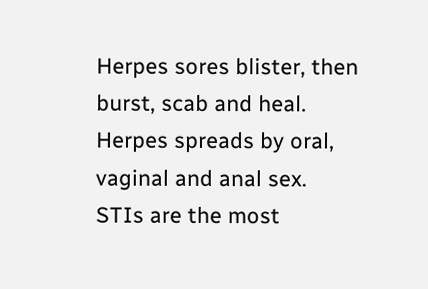Herpes sores blister, then burst, scab and heal.
Herpes spreads by oral, vaginal and anal sex.
STIs are the most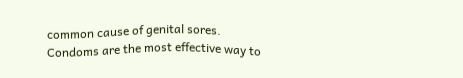common cause of genital sores.
Condoms are the most effective way to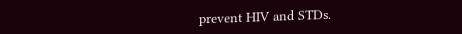prevent HIV and STDs.